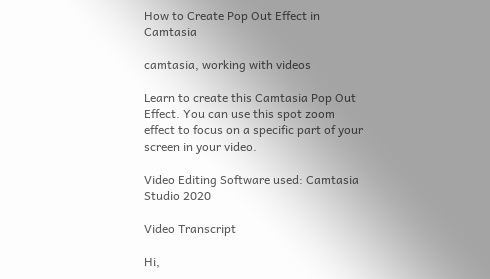How to Create Pop Out Effect in Camtasia

camtasia, working with videos

Learn to create this Camtasia Pop Out Effect. You can use this spot zoom effect to focus on a specific part of your screen in your video.

Video Editing Software used: Camtasia Studio 2020

Video Transcript

Hi,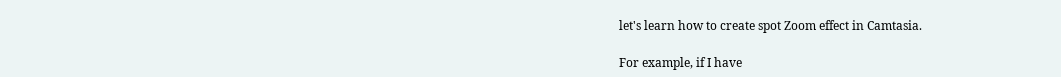let's learn how to create spot Zoom effect in Camtasia.

For example, if I have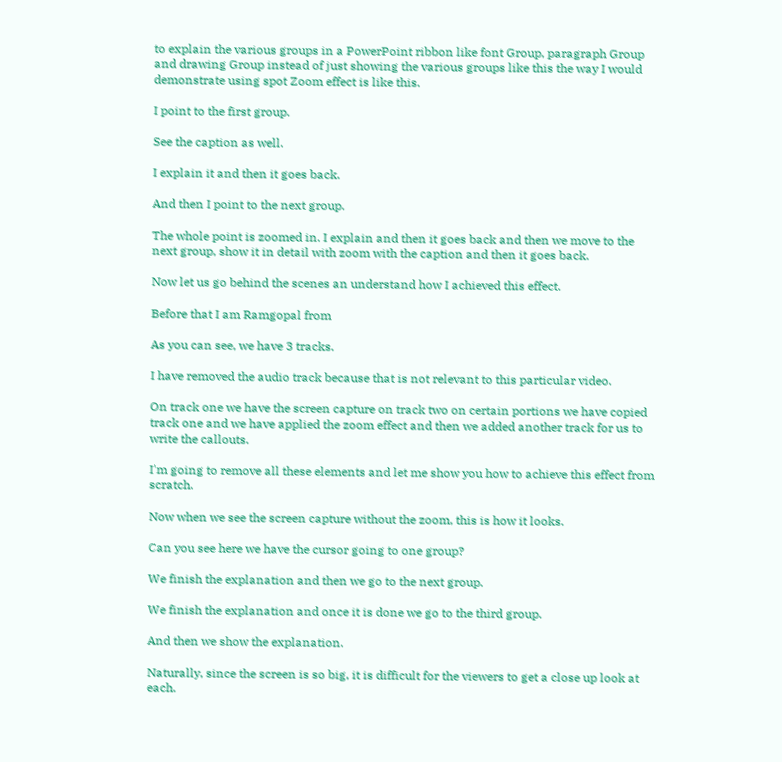to explain the various groups in a PowerPoint ribbon like font Group, paragraph Group and drawing Group instead of just showing the various groups like this the way I would demonstrate using spot Zoom effect is like this.

I point to the first group.

See the caption as well.

I explain it and then it goes back.

And then I point to the next group.

The whole point is zoomed in. I explain and then it goes back and then we move to the next group, show it in detail with zoom with the caption and then it goes back.

Now let us go behind the scenes an understand how I achieved this effect.

Before that I am Ramgopal from

As you can see, we have 3 tracks.

I have removed the audio track because that is not relevant to this particular video.

On track one we have the screen capture on track two on certain portions we have copied track one and we have applied the zoom effect and then we added another track for us to write the callouts.

I'm going to remove all these elements and let me show you how to achieve this effect from scratch.

Now when we see the screen capture without the zoom, this is how it looks.

Can you see here we have the cursor going to one group?

We finish the explanation and then we go to the next group.

We finish the explanation and once it is done we go to the third group.

And then we show the explanation.

Naturally, since the screen is so big, it is difficult for the viewers to get a close up look at each.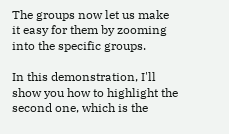The groups now let us make it easy for them by zooming into the specific groups.

In this demonstration, I'll show you how to highlight the second one, which is the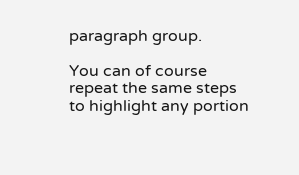paragraph group.

You can of course repeat the same steps to highlight any portion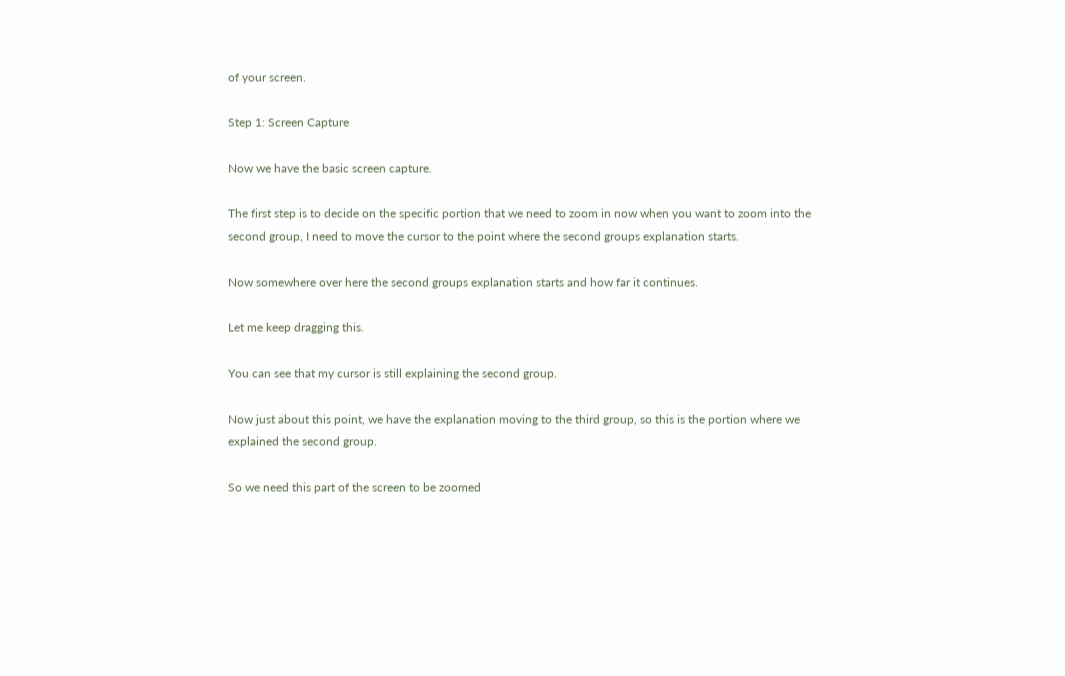of your screen.

Step 1: Screen Capture

Now we have the basic screen capture.

The first step is to decide on the specific portion that we need to zoom in now when you want to zoom into the second group, I need to move the cursor to the point where the second groups explanation starts.

Now somewhere over here the second groups explanation starts and how far it continues.

Let me keep dragging this.

You can see that my cursor is still explaining the second group.

Now just about this point, we have the explanation moving to the third group, so this is the portion where we explained the second group.

So we need this part of the screen to be zoomed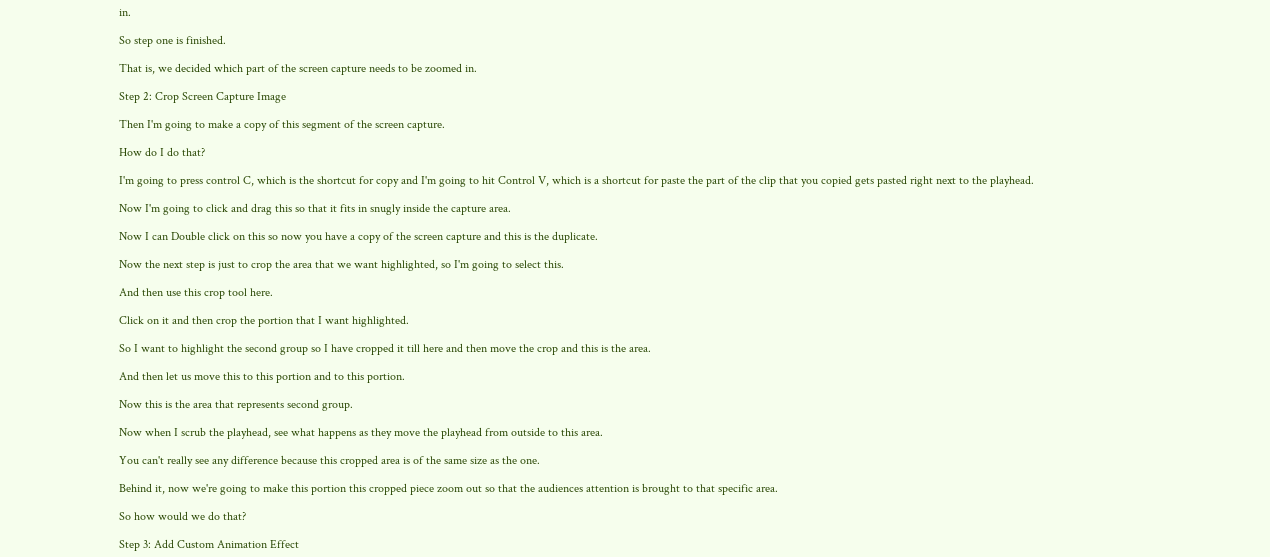in.

So step one is finished.

That is, we decided which part of the screen capture needs to be zoomed in.

Step 2: Crop Screen Capture Image

Then I'm going to make a copy of this segment of the screen capture.

How do I do that?

I'm going to press control C, which is the shortcut for copy and I'm going to hit Control V, which is a shortcut for paste the part of the clip that you copied gets pasted right next to the playhead.

Now I'm going to click and drag this so that it fits in snugly inside the capture area.

Now I can Double click on this so now you have a copy of the screen capture and this is the duplicate.

Now the next step is just to crop the area that we want highlighted, so I'm going to select this.

And then use this crop tool here.

Click on it and then crop the portion that I want highlighted.

So I want to highlight the second group so I have cropped it till here and then move the crop and this is the area.

And then let us move this to this portion and to this portion.

Now this is the area that represents second group.

Now when I scrub the playhead, see what happens as they move the playhead from outside to this area.

You can't really see any difference because this cropped area is of the same size as the one.

Behind it, now we're going to make this portion this cropped piece zoom out so that the audiences attention is brought to that specific area.

So how would we do that?

Step 3: Add Custom Animation Effect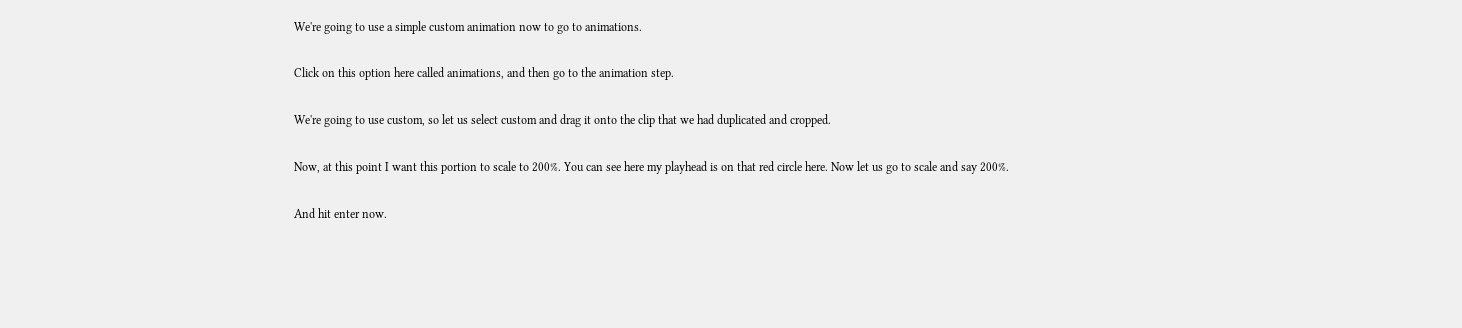We're going to use a simple custom animation now to go to animations.

Click on this option here called animations, and then go to the animation step.

We're going to use custom, so let us select custom and drag it onto the clip that we had duplicated and cropped.

Now, at this point I want this portion to scale to 200%. You can see here my playhead is on that red circle here. Now let us go to scale and say 200%.

And hit enter now.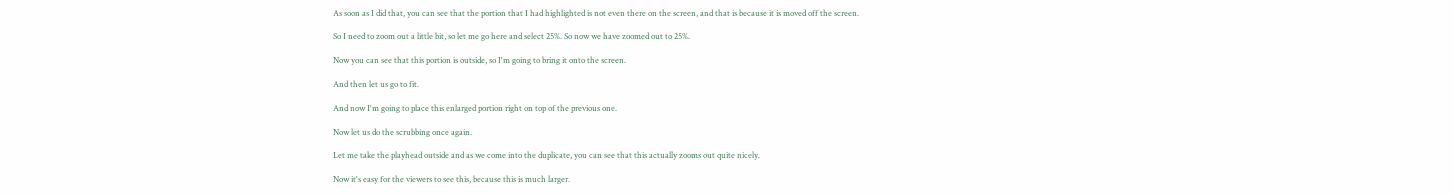As soon as I did that, you can see that the portion that I had highlighted is not even there on the screen, and that is because it is moved off the screen.

So I need to zoom out a little bit, so let me go here and select 25%. So now we have zoomed out to 25%.

Now you can see that this portion is outside, so I'm going to bring it onto the screen.

And then let us go to fit.

And now I'm going to place this enlarged portion right on top of the previous one.

Now let us do the scrubbing once again.

Let me take the playhead outside and as we come into the duplicate, you can see that this actually zooms out quite nicely.

Now it's easy for the viewers to see this, because this is much larger.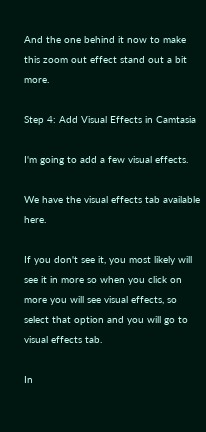And the one behind it now to make this zoom out effect stand out a bit more.

Step 4: Add Visual Effects in Camtasia

I'm going to add a few visual effects.

We have the visual effects tab available here.

If you don't see it, you most likely will see it in more so when you click on more you will see visual effects, so select that option and you will go to visual effects tab.

In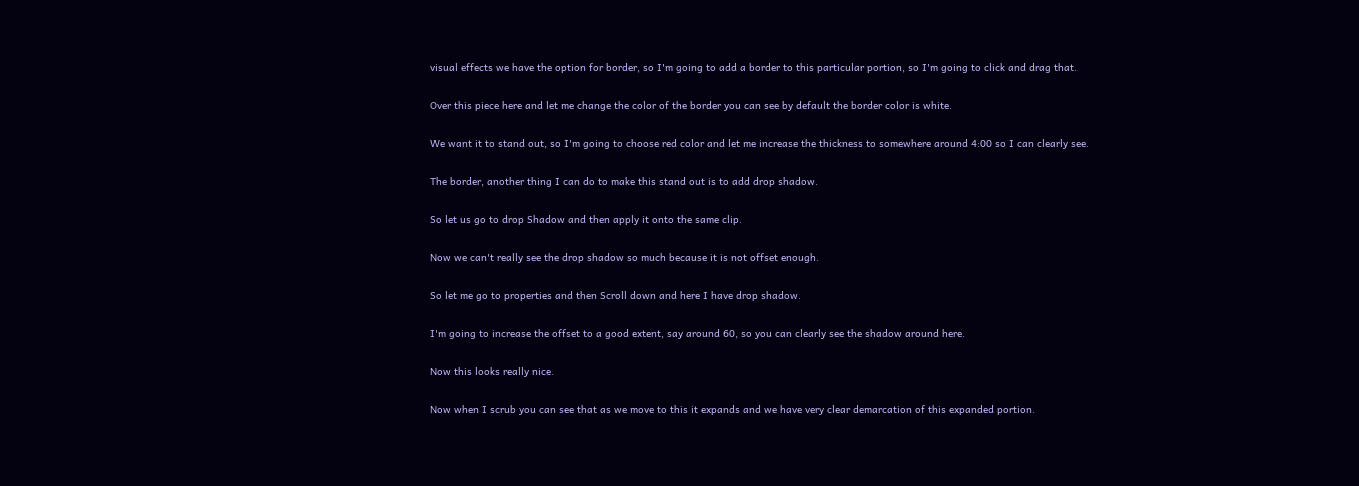visual effects we have the option for border, so I'm going to add a border to this particular portion, so I'm going to click and drag that.

Over this piece here and let me change the color of the border you can see by default the border color is white.

We want it to stand out, so I'm going to choose red color and let me increase the thickness to somewhere around 4:00 so I can clearly see.

The border, another thing I can do to make this stand out is to add drop shadow.

So let us go to drop Shadow and then apply it onto the same clip.

Now we can't really see the drop shadow so much because it is not offset enough.

So let me go to properties and then Scroll down and here I have drop shadow.

I'm going to increase the offset to a good extent, say around 60, so you can clearly see the shadow around here.

Now this looks really nice.

Now when I scrub you can see that as we move to this it expands and we have very clear demarcation of this expanded portion.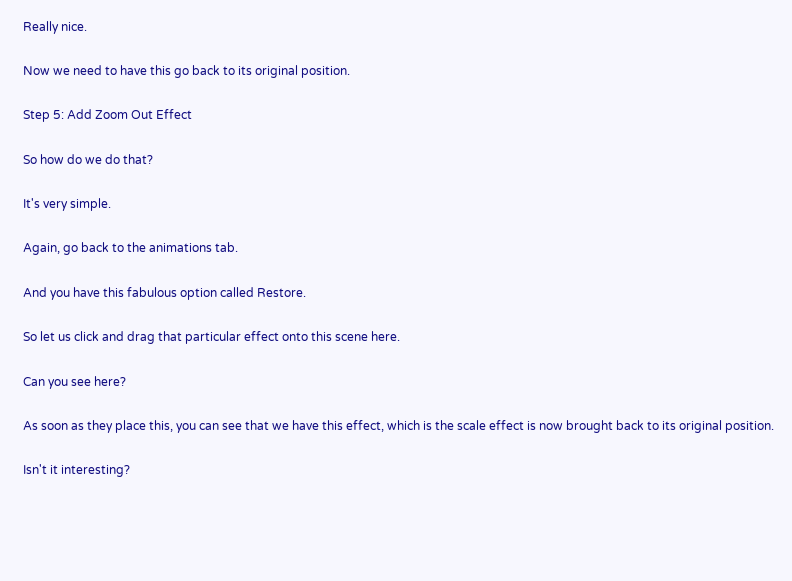Really nice.

Now we need to have this go back to its original position.

Step 5: Add Zoom Out Effect

So how do we do that?

It's very simple.

Again, go back to the animations tab.

And you have this fabulous option called Restore.

So let us click and drag that particular effect onto this scene here.

Can you see here?

As soon as they place this, you can see that we have this effect, which is the scale effect is now brought back to its original position.

Isn't it interesting?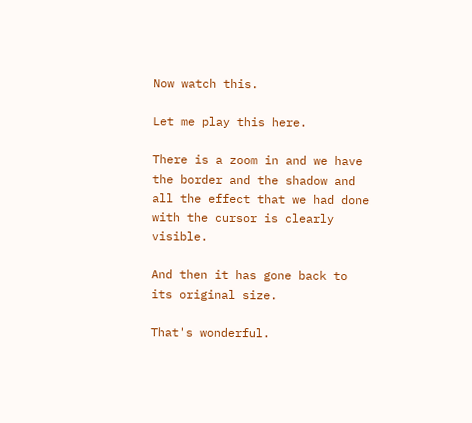Now watch this.

Let me play this here.

There is a zoom in and we have the border and the shadow and all the effect that we had done with the cursor is clearly visible.

And then it has gone back to its original size.

That's wonderful.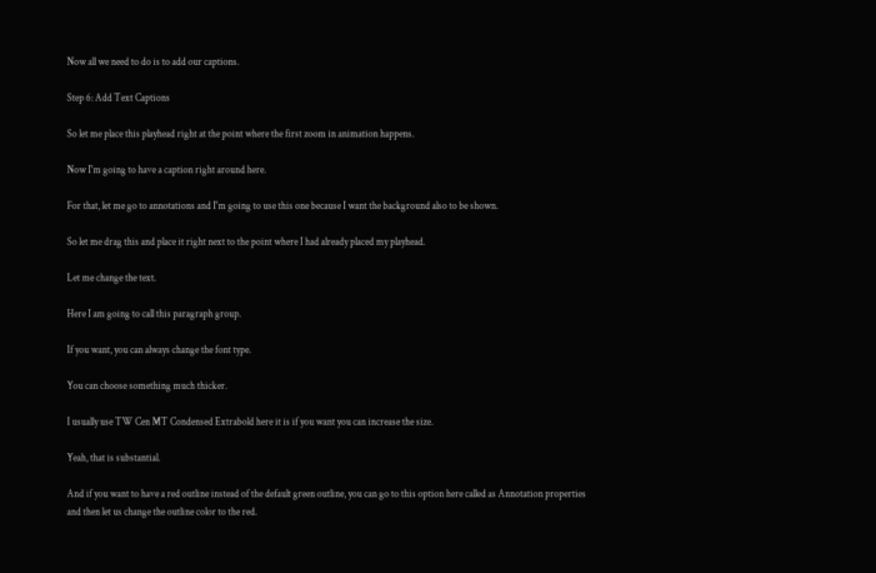Now all we need to do is to add our captions.

Step 6: Add Text Captions

So let me place this playhead right at the point where the first zoom in animation happens.

Now I'm going to have a caption right around here.

For that, let me go to annotations and I'm going to use this one because I want the background also to be shown.

So let me drag this and place it right next to the point where I had already placed my playhead.

Let me change the text.

Here I am going to call this paragraph group.

If you want, you can always change the font type.

You can choose something much thicker.

I usually use TW Cen MT Condensed Extrabold here it is if you want you can increase the size.

Yeah, that is substantial.

And if you want to have a red outline instead of the default green outline, you can go to this option here called as Annotation properties and then let us change the outline color to the red.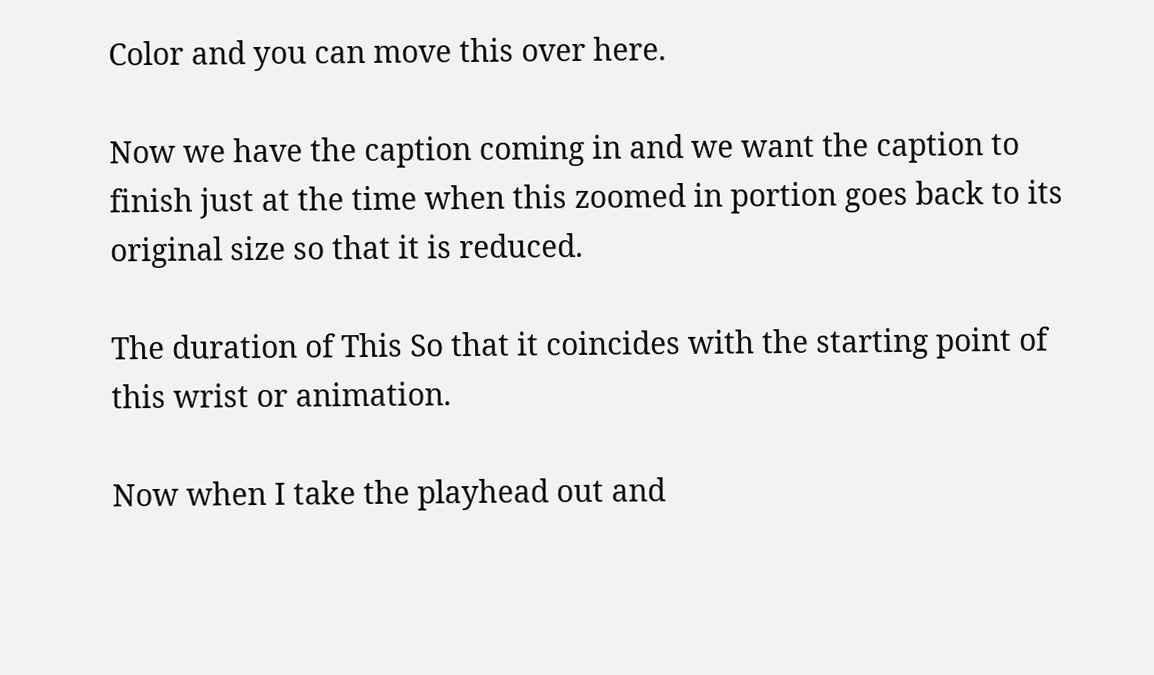Color and you can move this over here.

Now we have the caption coming in and we want the caption to finish just at the time when this zoomed in portion goes back to its original size so that it is reduced.

The duration of This So that it coincides with the starting point of this wrist or animation.

Now when I take the playhead out and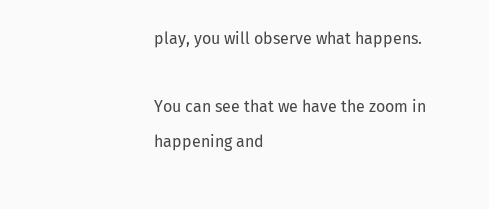play, you will observe what happens.

You can see that we have the zoom in happening and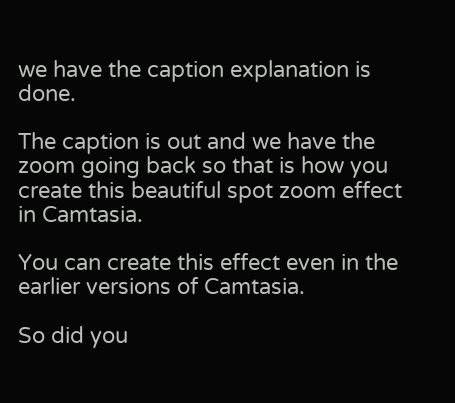we have the caption explanation is done.

The caption is out and we have the zoom going back so that is how you create this beautiful spot zoom effect in Camtasia.

You can create this effect even in the earlier versions of Camtasia.

So did you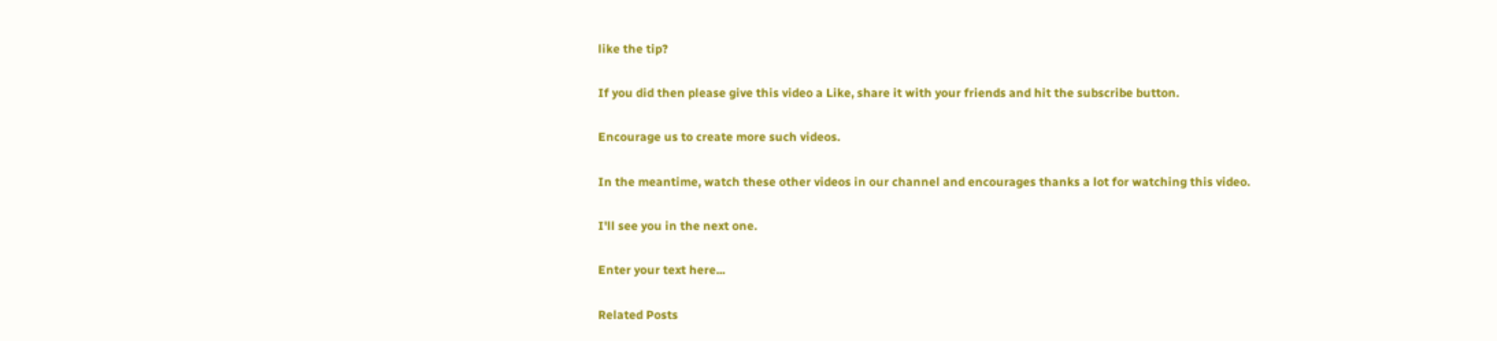like the tip?

If you did then please give this video a Like, share it with your friends and hit the subscribe button.

Encourage us to create more such videos.

In the meantime, watch these other videos in our channel and encourages thanks a lot for watching this video.

I'll see you in the next one.

Enter your text here...

Related Posts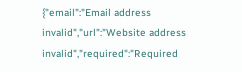{"email":"Email address invalid","url":"Website address invalid","required":"Required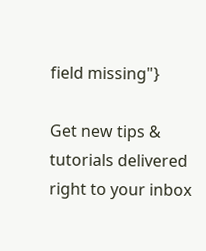field missing"}

Get new tips & tutorials delivered right to your inbox